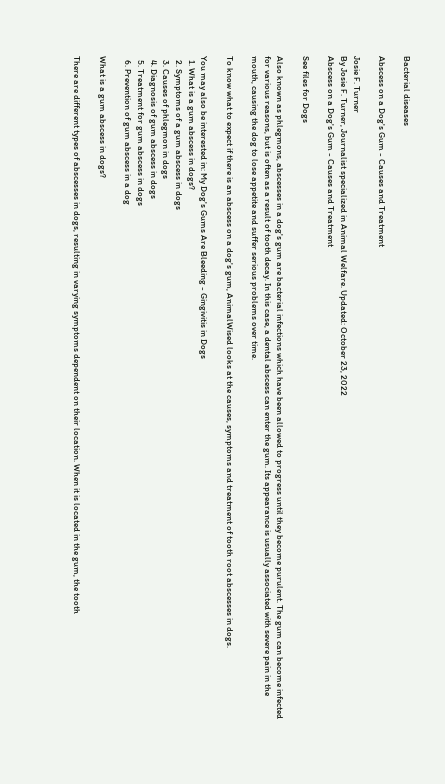Bacterial diseases

Abscess on a Dog's Gum - Causes and Treatment

Josie F. Turner
By Josie F. Turner, Journalist specialized in Animal Welfare. Updated: October 23, 2022
Abscess on a Dog's Gum - Causes and Treatment

See files for Dogs

Also known as phlegmons, abscesses in a dog's gum are bacterial infections which have been allowed to progress until they become purulent. The gum can become infected for various reasons, but is often as a result of tooth decay. In this case, a dental abscess can enter the gum. Its appearance is usually associated with severe pain in the mouth, causing the dog to lose appetite and suffer serious problems over time.

To know what to expect if there is an abscess on a dog's gum, AnimalWised looks at the causes, symptoms and treatment of tooth root abscesses in dogs.

You may also be interested in: My Dog's Gums Are Bleeding - Gingivitis in Dogs
  1. What is a gum abscess in dogs?
  2. Symptoms of a gum abscess in dogs
  3. Causes of phlegmon in dogs
  4. Diagnosis of gum abscess in dogs
  5. Treatment for gum abscess in dogs
  6. Prevention of gum abscess in a dog

What is a gum abscess in dogs?

There are different types of abscesses in dogs, resulting in varying symptoms dependent on their location. When it is located in the gum, the tooth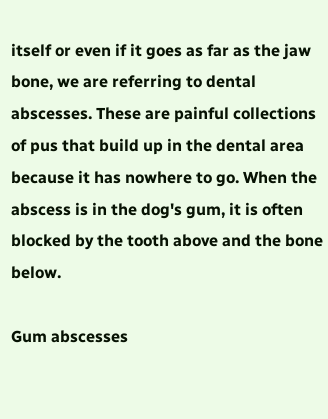itself or even if it goes as far as the jaw bone, we are referring to dental abscesses. These are painful collections of pus that build up in the dental area because it has nowhere to go. When the abscess is in the dog's gum, it is often blocked by the tooth above and the bone below.

Gum abscesses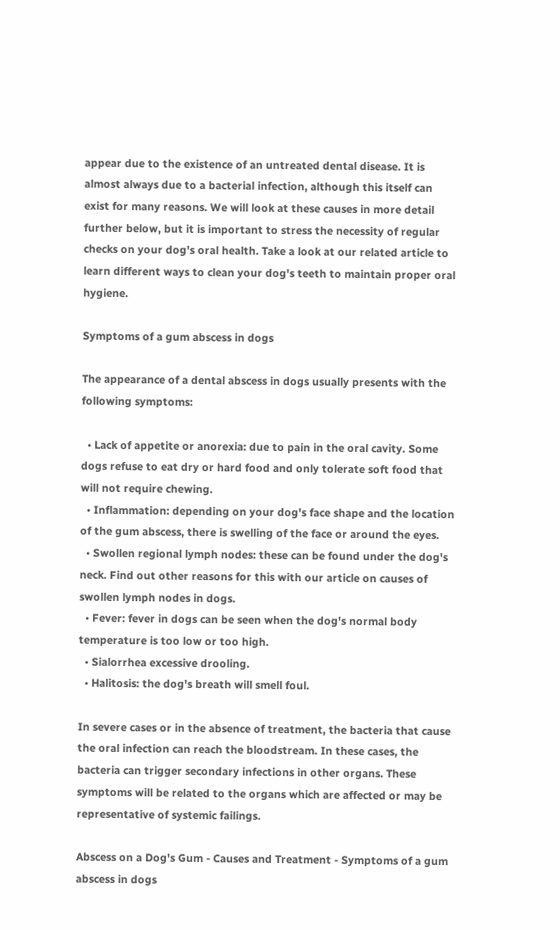appear due to the existence of an untreated dental disease. It is almost always due to a bacterial infection, although this itself can exist for many reasons. We will look at these causes in more detail further below, but it is important to stress the necessity of regular checks on your dog's oral health. Take a look at our related article to learn different ways to clean your dog's teeth to maintain proper oral hygiene.

Symptoms of a gum abscess in dogs

The appearance of a dental abscess in dogs usually presents with the following symptoms:

  • Lack of appetite or anorexia: due to pain in the oral cavity. Some dogs refuse to eat dry or hard food and only tolerate soft food that will not require chewing.
  • Inflammation: depending on your dog's face shape and the location of the gum abscess, there is swelling of the face or around the eyes.
  • Swollen regional lymph nodes: these can be found under the dog's neck. Find out other reasons for this with our article on causes of swollen lymph nodes in dogs.
  • Fever: fever in dogs can be seen when the dog's normal body temperature is too low or too high.
  • Sialorrhea excessive drooling.
  • Halitosis: the dog's breath will smell foul.

In severe cases or in the absence of treatment, the bacteria that cause the oral infection can reach the bloodstream. In these cases, the bacteria can trigger secondary infections in other organs. These symptoms will be related to the organs which are affected or may be representative of systemic failings.

Abscess on a Dog's Gum - Causes and Treatment - Symptoms of a gum abscess in dogs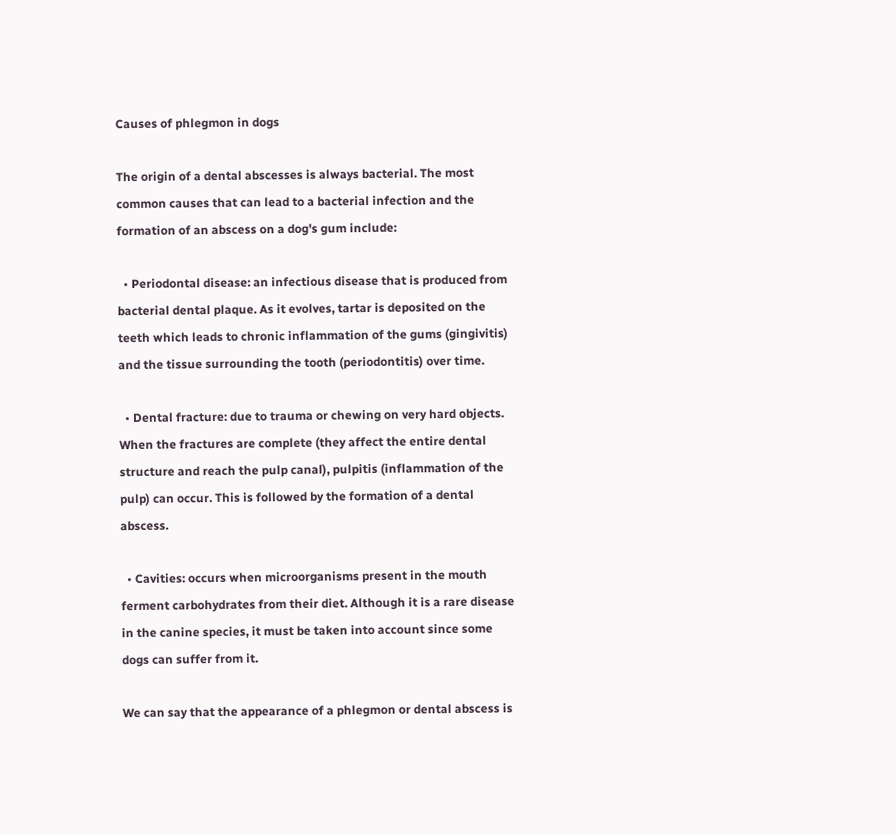Causes of phlegmon in dogs

The origin of a dental abscesses is always bacterial. The most common causes that can lead to a bacterial infection and the formation of an abscess on a dog's gum include:

  • Periodontal disease: an infectious disease that is produced from bacterial dental plaque. As it evolves, tartar is deposited on the teeth which leads to chronic inflammation of the gums (gingivitis) and the tissue surrounding the tooth (periodontitis) over time.

  • Dental fracture: due to trauma or chewing on very hard objects. When the fractures are complete (they affect the entire dental structure and reach the pulp canal), pulpitis (inflammation of the pulp) can occur. This is followed by the formation of a dental abscess.

  • Cavities: occurs when microorganisms present in the mouth ferment carbohydrates from their diet. Although it is a rare disease in the canine species, it must be taken into account since some dogs can suffer from it.

We can say that the appearance of a phlegmon or dental abscess is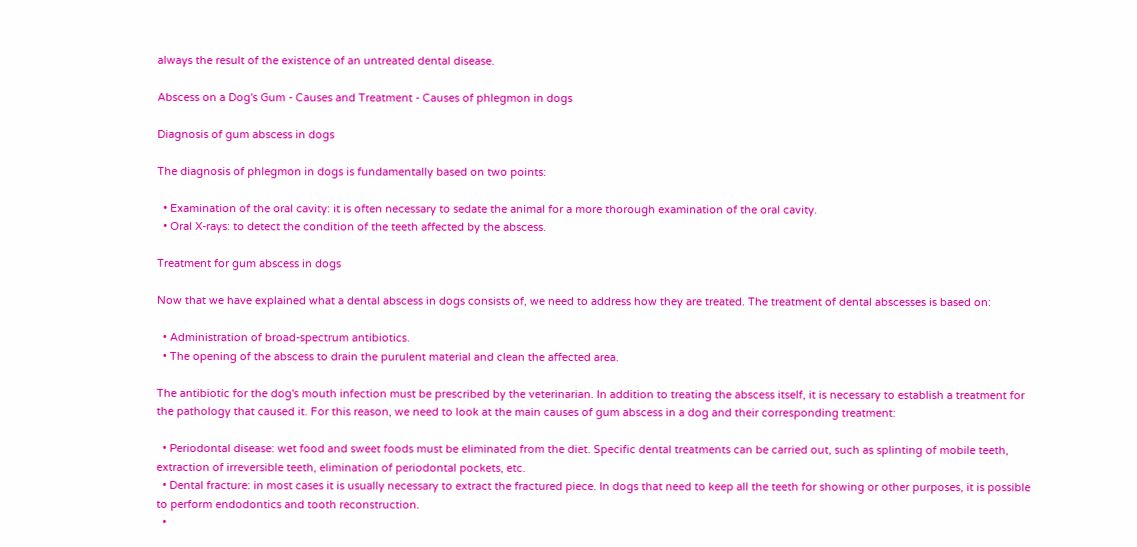always the result of the existence of an untreated dental disease.

Abscess on a Dog's Gum - Causes and Treatment - Causes of phlegmon in dogs

Diagnosis of gum abscess in dogs

The diagnosis of phlegmon in dogs is fundamentally based on two points:

  • Examination of the oral cavity: it is often necessary to sedate the animal for a more thorough examination of the oral cavity.
  • Oral X-rays: to detect the condition of the teeth affected by the abscess.

Treatment for gum abscess in dogs

Now that we have explained what a dental abscess in dogs consists of, we need to address how they are treated. The treatment of dental abscesses is based on:

  • Administration of broad-spectrum antibiotics.
  • The opening of the abscess to drain the purulent material and clean the affected area.

The antibiotic for the dog's mouth infection must be prescribed by the veterinarian. In addition to treating the abscess itself, it is necessary to establish a treatment for the pathology that caused it. For this reason, we need to look at the main causes of gum abscess in a dog and their corresponding treatment:

  • Periodontal disease: wet food and sweet foods must be eliminated from the diet. Specific dental treatments can be carried out, such as splinting of mobile teeth, extraction of irreversible teeth, elimination of periodontal pockets, etc.
  • Dental fracture: in most cases it is usually necessary to extract the fractured piece. In dogs that need to keep all the teeth for showing or other purposes, it is possible to perform endodontics and tooth reconstruction.
  •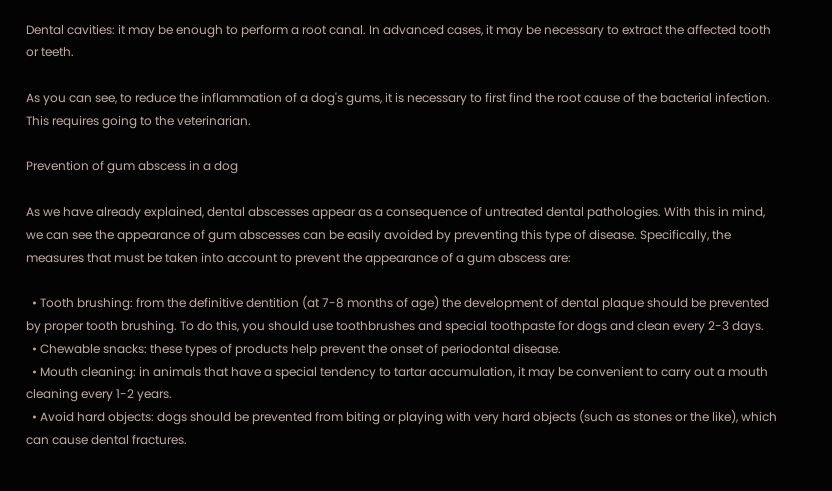Dental cavities: it may be enough to perform a root canal. In advanced cases, it may be necessary to extract the affected tooth or teeth.

As you can see, to reduce the inflammation of a dog's gums, it is necessary to first find the root cause of the bacterial infection. This requires going to the veterinarian.

Prevention of gum abscess in a dog

As we have already explained, dental abscesses appear as a consequence of untreated dental pathologies. With this in mind, we can see the appearance of gum abscesses can be easily avoided by preventing this type of disease. Specifically, the measures that must be taken into account to prevent the appearance of a gum abscess are:

  • Tooth brushing: from the definitive dentition (at 7-8 months of age) the development of dental plaque should be prevented by proper tooth brushing. To do this, you should use toothbrushes and special toothpaste for dogs and clean every 2-3 days.
  • Chewable snacks: these types of products help prevent the onset of periodontal disease.
  • Mouth cleaning: in animals that have a special tendency to tartar accumulation, it may be convenient to carry out a mouth cleaning every 1-2 years.
  • Avoid hard objects: dogs should be prevented from biting or playing with very hard objects (such as stones or the like), which can cause dental fractures.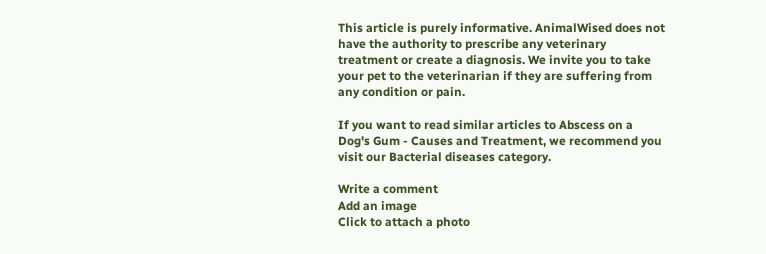This article is purely informative. AnimalWised does not have the authority to prescribe any veterinary treatment or create a diagnosis. We invite you to take your pet to the veterinarian if they are suffering from any condition or pain.

If you want to read similar articles to Abscess on a Dog's Gum - Causes and Treatment, we recommend you visit our Bacterial diseases category.

Write a comment
Add an image
Click to attach a photo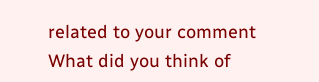related to your comment
What did you think of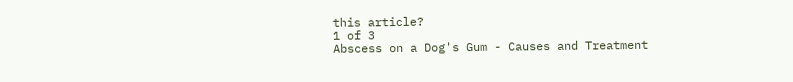this article?
1 of 3
Abscess on a Dog's Gum - Causes and Treatment